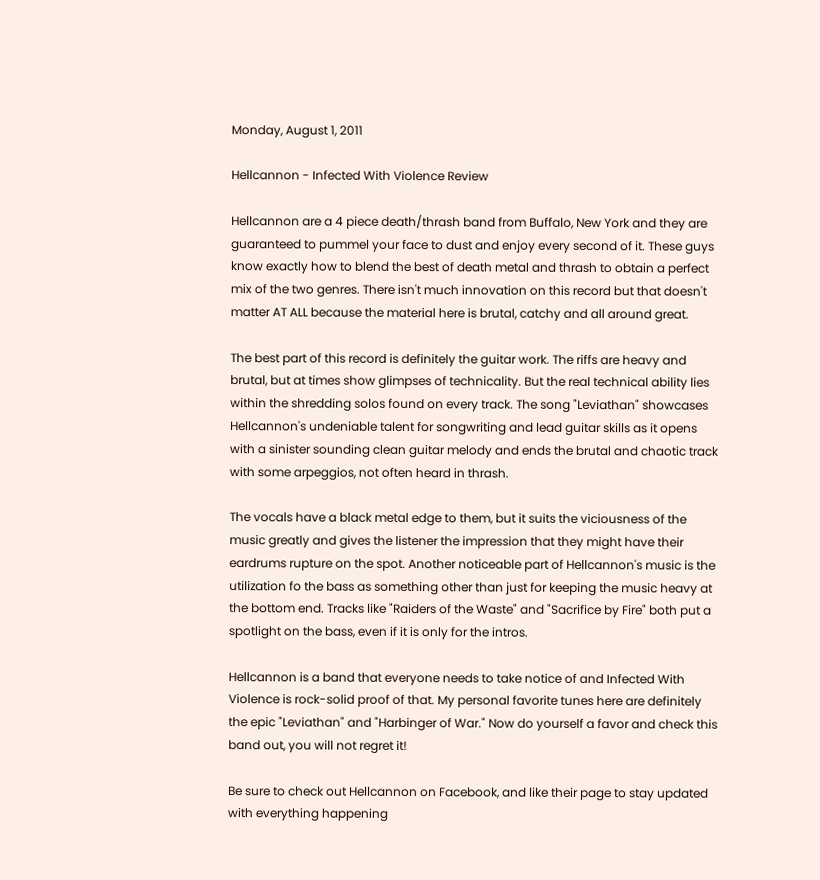Monday, August 1, 2011

Hellcannon - Infected With Violence Review

Hellcannon are a 4 piece death/thrash band from Buffalo, New York and they are guaranteed to pummel your face to dust and enjoy every second of it. These guys know exactly how to blend the best of death metal and thrash to obtain a perfect mix of the two genres. There isn't much innovation on this record but that doesn't matter AT ALL because the material here is brutal, catchy and all around great.

The best part of this record is definitely the guitar work. The riffs are heavy and brutal, but at times show glimpses of technicality. But the real technical ability lies within the shredding solos found on every track. The song "Leviathan" showcases Hellcannon's undeniable talent for songwriting and lead guitar skills as it opens with a sinister sounding clean guitar melody and ends the brutal and chaotic track with some arpeggios, not often heard in thrash.

The vocals have a black metal edge to them, but it suits the viciousness of the music greatly and gives the listener the impression that they might have their eardrums rupture on the spot. Another noticeable part of Hellcannon's music is the utilization fo the bass as something other than just for keeping the music heavy at the bottom end. Tracks like "Raiders of the Waste" and "Sacrifice by Fire" both put a spotlight on the bass, even if it is only for the intros.

Hellcannon is a band that everyone needs to take notice of and Infected With Violence is rock-solid proof of that. My personal favorite tunes here are definitely the epic "Leviathan" and "Harbinger of War." Now do yourself a favor and check this band out, you will not regret it!

Be sure to check out Hellcannon on Facebook, and like their page to stay updated with everything happening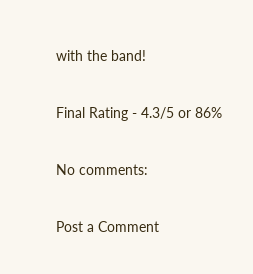with the band!

Final Rating - 4.3/5 or 86%

No comments:

Post a Comment